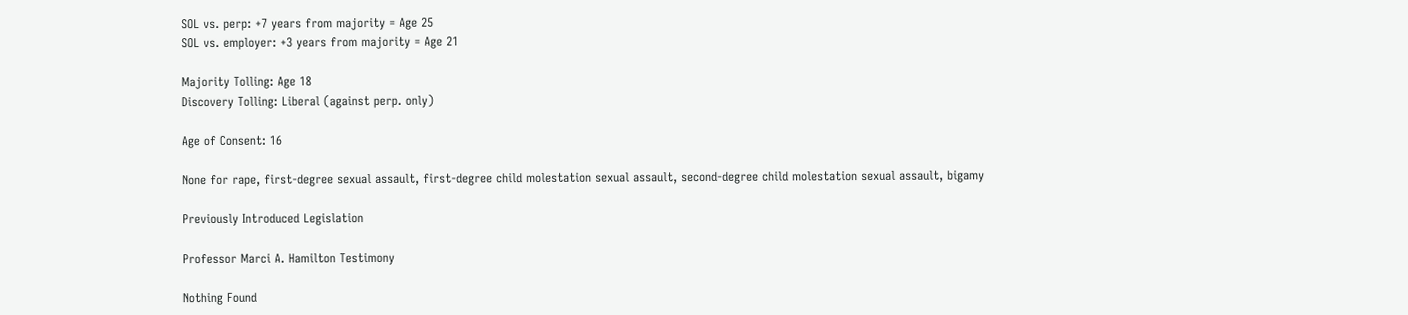SOL vs. perp: +7 years from majority = Age 25
SOL vs. employer: +3 years from majority = Age 21

Majority Tolling: Age 18
Discovery Tolling: Liberal (against perp. only)

Age of Consent: 16

None for rape, first-degree sexual assault, first-degree child molestation sexual assault, second-degree child molestation sexual assault, bigamy

Previously Introduced Legislation

Professor Marci A. Hamilton Testimony

Nothing Found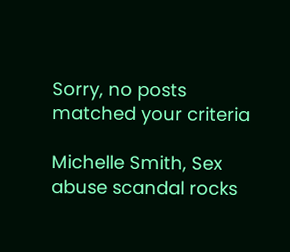Sorry, no posts matched your criteria

Michelle Smith, Sex abuse scandal rocks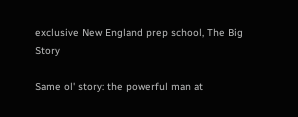exclusive New England prep school, The Big Story

Same ol' story: the powerful man at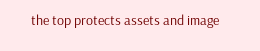the top protects assets and image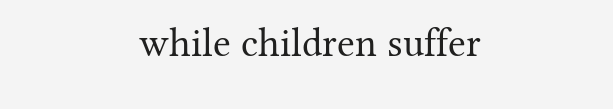while children suffer